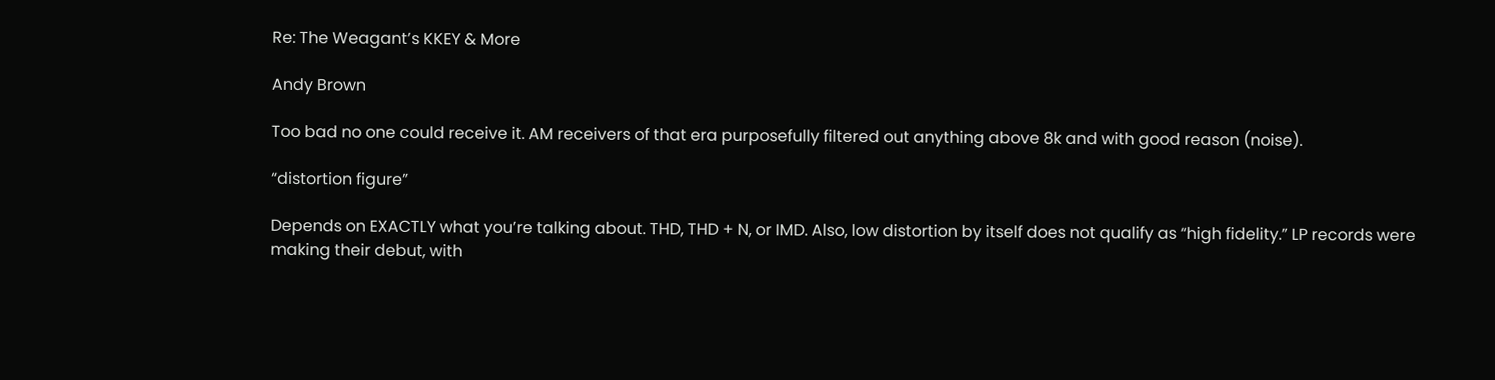Re: The Weagant’s KKEY & More

Andy Brown

Too bad no one could receive it. AM receivers of that era purposefully filtered out anything above 8k and with good reason (noise).

“distortion figure”

Depends on EXACTLY what you’re talking about. THD, THD + N, or IMD. Also, low distortion by itself does not qualify as “high fidelity.” LP records were making their debut, with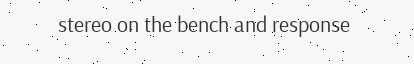stereo on the bench and response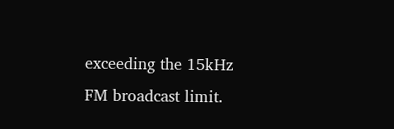exceeding the 15kHz FM broadcast limit.